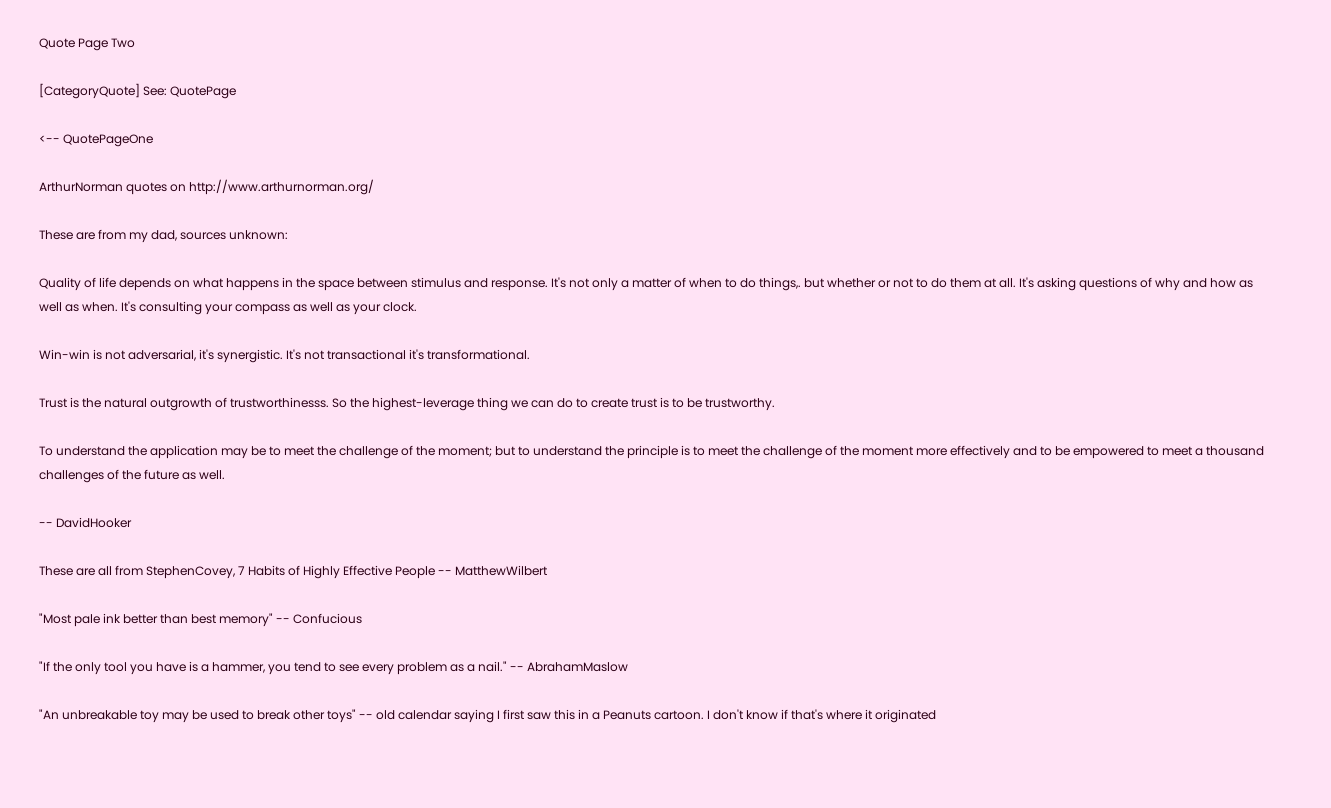Quote Page Two

[CategoryQuote] See: QuotePage

<-- QuotePageOne

ArthurNorman quotes on http://www.arthurnorman.org/

These are from my dad, sources unknown:

Quality of life depends on what happens in the space between stimulus and response. It's not only a matter of when to do things,. but whether or not to do them at all. It's asking questions of why and how as well as when. It's consulting your compass as well as your clock.

Win-win is not adversarial, it's synergistic. It's not transactional it's transformational.

Trust is the natural outgrowth of trustworthinesss. So the highest-leverage thing we can do to create trust is to be trustworthy.

To understand the application may be to meet the challenge of the moment; but to understand the principle is to meet the challenge of the moment more effectively and to be empowered to meet a thousand challenges of the future as well.

-- DavidHooker

These are all from StephenCovey, 7 Habits of Highly Effective People -- MatthewWilbert

"Most pale ink better than best memory" -- Confucious

"If the only tool you have is a hammer, you tend to see every problem as a nail." -- AbrahamMaslow

"An unbreakable toy may be used to break other toys" -- old calendar saying I first saw this in a Peanuts cartoon. I don't know if that's where it originated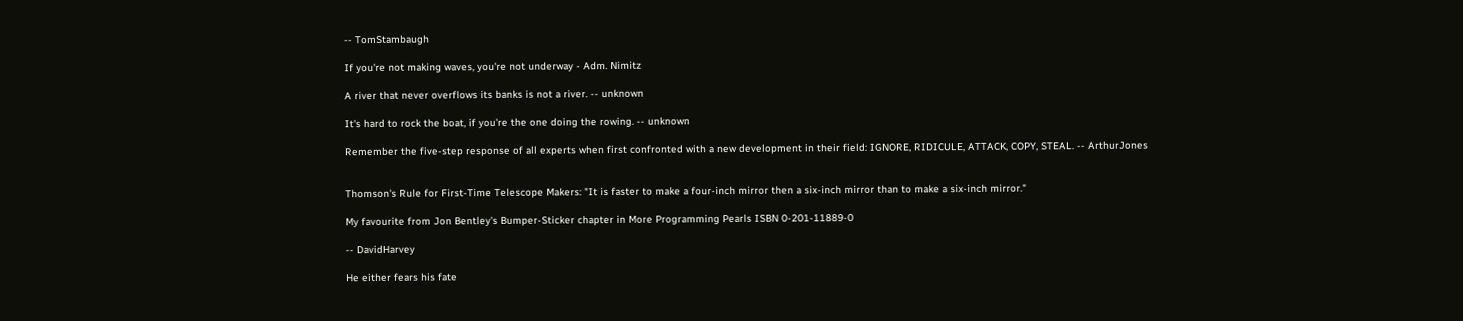-- TomStambaugh

If you're not making waves, you're not underway - Adm. Nimitz

A river that never overflows its banks is not a river. -- unknown

It's hard to rock the boat, if you're the one doing the rowing. -- unknown

Remember the five-step response of all experts when first confronted with a new development in their field: IGNORE, RIDICULE, ATTACK, COPY, STEAL. -- ArthurJones


Thomson's Rule for First-Time Telescope Makers: "It is faster to make a four-inch mirror then a six-inch mirror than to make a six-inch mirror."

My favourite from Jon Bentley's Bumper-Sticker chapter in More Programming Pearls ISBN 0-201-11889-0

-- DavidHarvey

He either fears his fate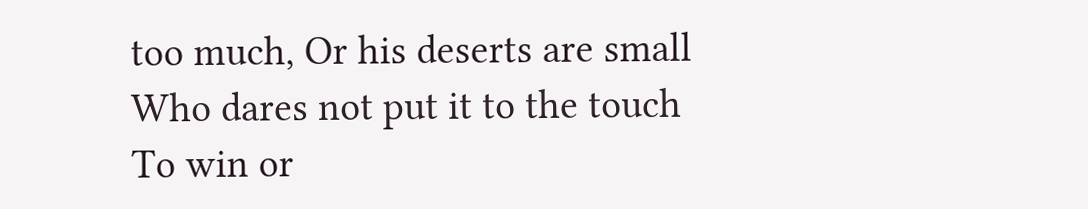too much, Or his deserts are small Who dares not put it to the touch To win or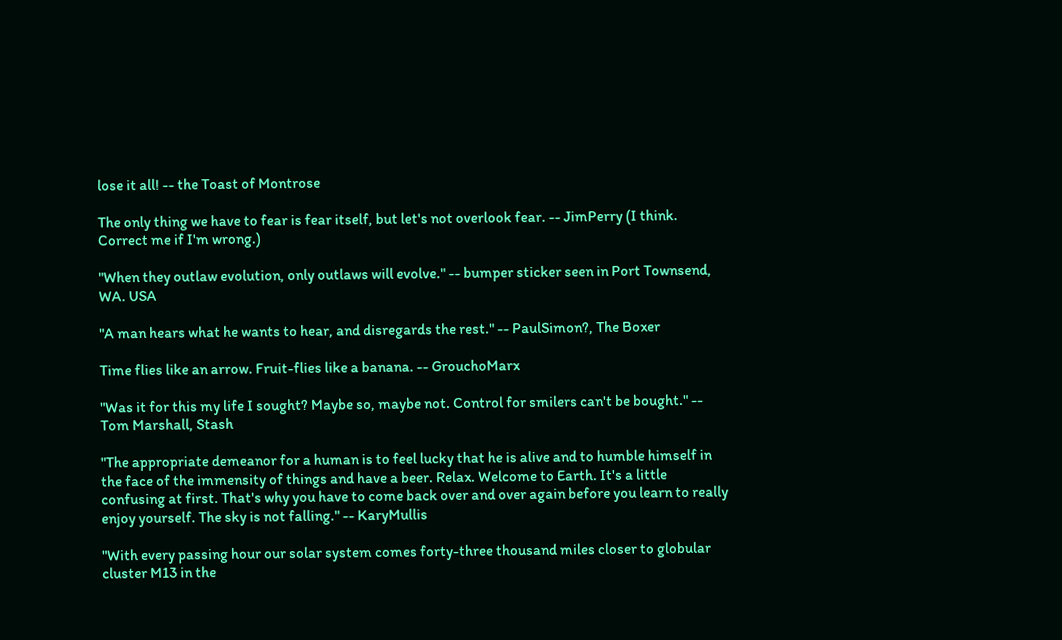lose it all! -- the Toast of Montrose

The only thing we have to fear is fear itself, but let's not overlook fear. -- JimPerry (I think. Correct me if I'm wrong.)

"When they outlaw evolution, only outlaws will evolve." -- bumper sticker seen in Port Townsend, WA. USA

"A man hears what he wants to hear, and disregards the rest." -- PaulSimon?, The Boxer

Time flies like an arrow. Fruit-flies like a banana. -- GrouchoMarx

"Was it for this my life I sought? Maybe so, maybe not. Control for smilers can't be bought." -- Tom Marshall, Stash

"The appropriate demeanor for a human is to feel lucky that he is alive and to humble himself in the face of the immensity of things and have a beer. Relax. Welcome to Earth. It's a little confusing at first. That's why you have to come back over and over again before you learn to really enjoy yourself. The sky is not falling." -- KaryMullis

"With every passing hour our solar system comes forty-three thousand miles closer to globular cluster M13 in the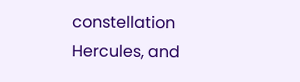constellation Hercules, and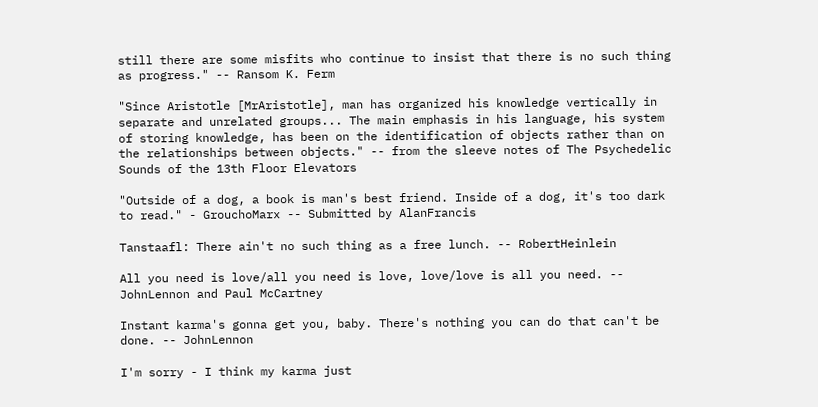still there are some misfits who continue to insist that there is no such thing as progress." -- Ransom K. Ferm

"Since Aristotle [MrAristotle], man has organized his knowledge vertically in separate and unrelated groups... The main emphasis in his language, his system of storing knowledge, has been on the identification of objects rather than on the relationships between objects." -- from the sleeve notes of The Psychedelic Sounds of the 13th Floor Elevators

"Outside of a dog, a book is man's best friend. Inside of a dog, it's too dark to read." - GrouchoMarx -- Submitted by AlanFrancis

Tanstaafl: There ain't no such thing as a free lunch. -- RobertHeinlein

All you need is love/all you need is love, love/love is all you need. -- JohnLennon and Paul McCartney

Instant karma's gonna get you, baby. There's nothing you can do that can't be done. -- JohnLennon

I'm sorry - I think my karma just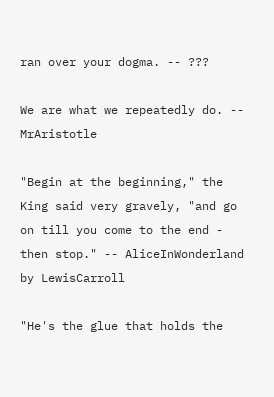ran over your dogma. -- ???

We are what we repeatedly do. -- MrAristotle

"Begin at the beginning," the King said very gravely, "and go on till you come to the end - then stop." -- AliceInWonderland by LewisCarroll

"He's the glue that holds the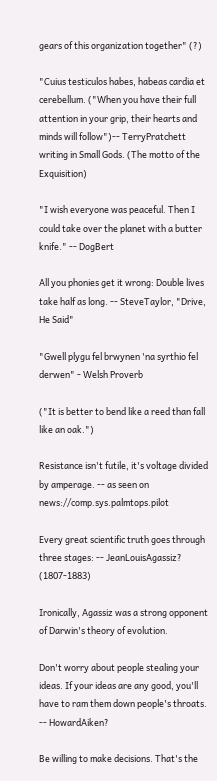gears of this organization together" (?)

"Cuius testiculos habes, habeas cardia et cerebellum. ("When you have their full attention in your grip, their hearts and minds will follow")-- TerryPratchett writing in Small Gods. (The motto of the Exquisition)

"I wish everyone was peaceful. Then I could take over the planet with a butter knife." -- DogBert

All you phonies get it wrong: Double lives take half as long. -- SteveTaylor, "Drive, He Said"

"Gwell plygu fel brwynen 'na syrthio fel derwen" - Welsh Proverb

("It is better to bend like a reed than fall like an oak.")

Resistance isn't futile, it's voltage divided by amperage. -- as seen on news://comp.sys.palmtops.pilot

Every great scientific truth goes through three stages: -- JeanLouisAgassiz? (1807-1883)

Ironically, Agassiz was a strong opponent of Darwin's theory of evolution.

Don't worry about people stealing your ideas. If your ideas are any good, you'll have to ram them down people's throats. -- HowardAiken?

Be willing to make decisions. That's the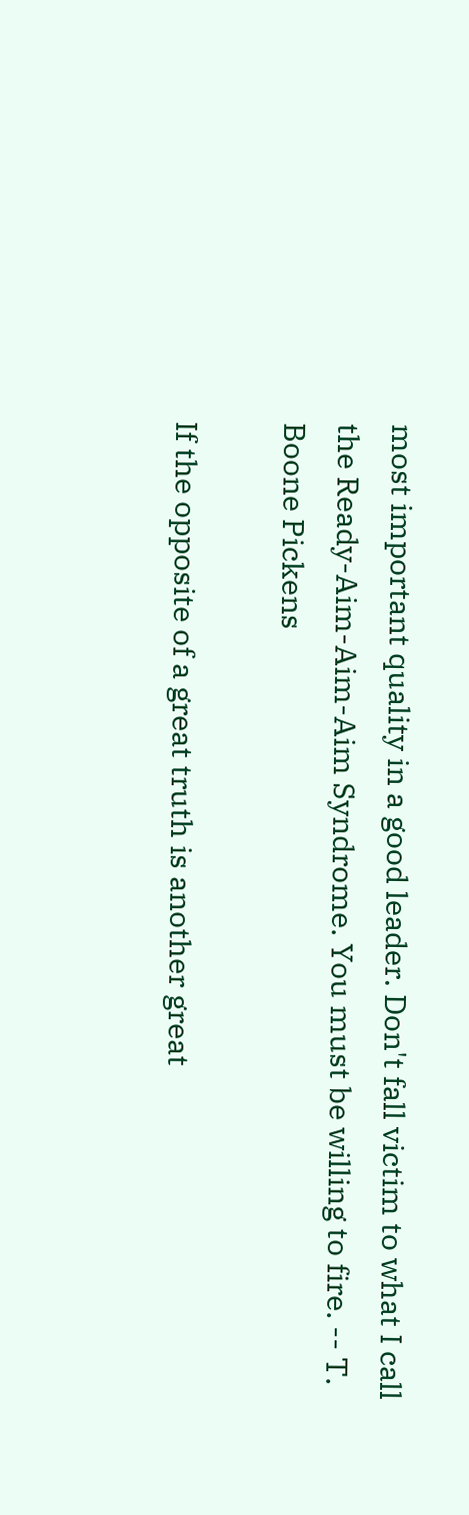most important quality in a good leader. Don't fall victim to what I call the Ready-Aim-Aim-Aim Syndrome. You must be willing to fire. -- T. Boone Pickens

If the opposite of a great truth is another great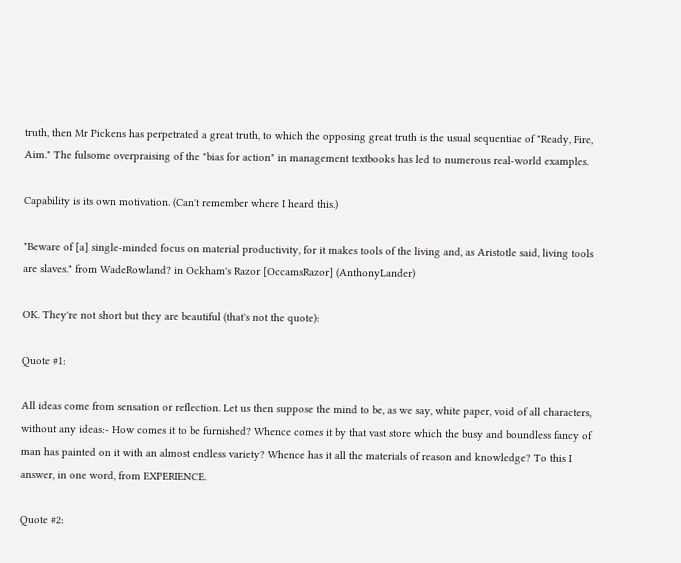truth, then Mr Pickens has perpetrated a great truth, to which the opposing great truth is the usual sequentiae of "Ready, Fire, Aim." The fulsome overpraising of the "bias for action" in management textbooks has led to numerous real-world examples.

Capability is its own motivation. (Can't remember where I heard this.)

"Beware of [a] single-minded focus on material productivity, for it makes tools of the living and, as Aristotle said, living tools are slaves." from WadeRowland? in Ockham's Razor [OccamsRazor] (AnthonyLander)

OK. They're not short but they are beautiful (that's not the quote):

Quote #1:

All ideas come from sensation or reflection. Let us then suppose the mind to be, as we say, white paper, void of all characters, without any ideas:- How comes it to be furnished? Whence comes it by that vast store which the busy and boundless fancy of man has painted on it with an almost endless variety? Whence has it all the materials of reason and knowledge? To this I answer, in one word, from EXPERIENCE.

Quote #2: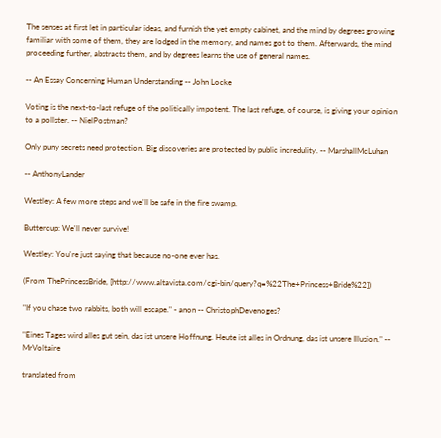The senses at first let in particular ideas, and furnish the yet empty cabinet, and the mind by degrees growing familiar with some of them, they are lodged in the memory, and names got to them. Afterwards, the mind proceeding further, abstracts them, and by degrees learns the use of general names.

-- An Essay Concerning Human Understanding -- John Locke

Voting is the next-to-last refuge of the politically impotent. The last refuge, of course, is giving your opinion to a pollster. -- NielPostman?

Only puny secrets need protection. Big discoveries are protected by public incredulity. -- MarshallMcLuhan

-- AnthonyLander

Westley: A few more steps and we'll be safe in the fire swamp.

Buttercup: We'll never survive!

Westley: You're just saying that because no-one ever has.

(From ThePrincessBride, [http://www.altavista.com/cgi-bin/query?q=%22The+Princess+Bride%22])

"If you chase two rabbits, both will escape." - anon -- ChristophDevenoges?

"Eines Tages wird alles gut sein, das ist unsere Hoffnung. Heute ist alles in Ordnung, das ist unsere Illusion." -- MrVoltaire

translated from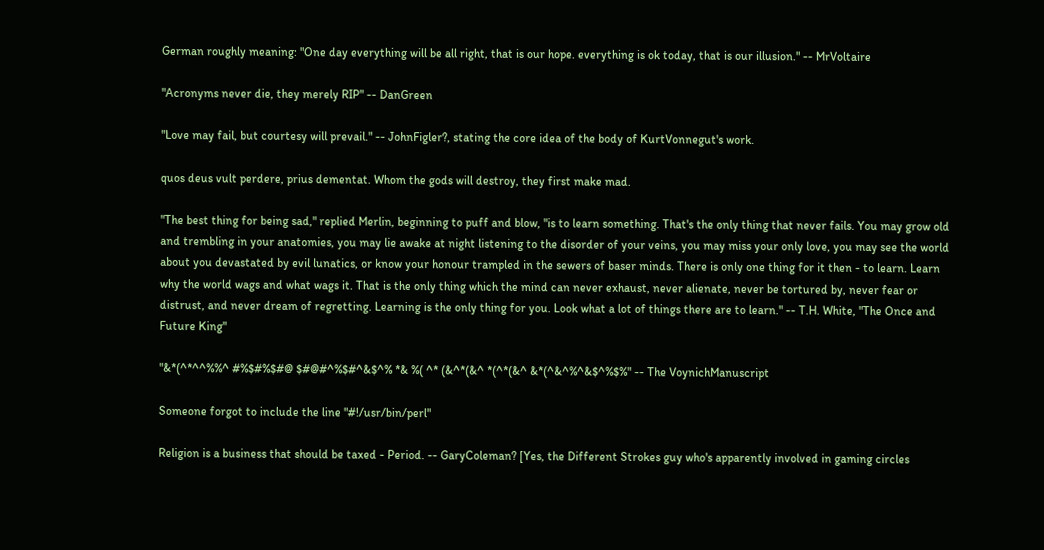German roughly meaning: "One day everything will be all right, that is our hope. everything is ok today, that is our illusion." -- MrVoltaire

"Acronyms never die, they merely RIP" -- DanGreen

"Love may fail, but courtesy will prevail." -- JohnFigler?, stating the core idea of the body of KurtVonnegut's work.

quos deus vult perdere, prius dementat. Whom the gods will destroy, they first make mad.

"The best thing for being sad," replied Merlin, beginning to puff and blow, "is to learn something. That's the only thing that never fails. You may grow old and trembling in your anatomies, you may lie awake at night listening to the disorder of your veins, you may miss your only love, you may see the world about you devastated by evil lunatics, or know your honour trampled in the sewers of baser minds. There is only one thing for it then - to learn. Learn why the world wags and what wags it. That is the only thing which the mind can never exhaust, never alienate, never be tortured by, never fear or distrust, and never dream of regretting. Learning is the only thing for you. Look what a lot of things there are to learn." -- T.H. White, "The Once and Future King"

"&*(^*^^%%^ #%$#%$#@ $#@#^%$#^&$^% *& %( ^* (&^*(&^ *(^*(&^ &*(^&^%^&$^%$%" -- The VoynichManuscript

Someone forgot to include the line "#!/usr/bin/perl"

Religion is a business that should be taxed - Period. -- GaryColeman? [Yes, the Different Strokes guy who's apparently involved in gaming circles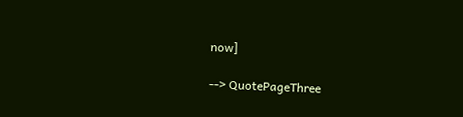now]

--> QuotePageThree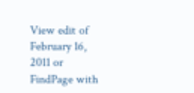View edit of February 16, 2011 or FindPage with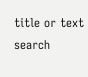title or text search